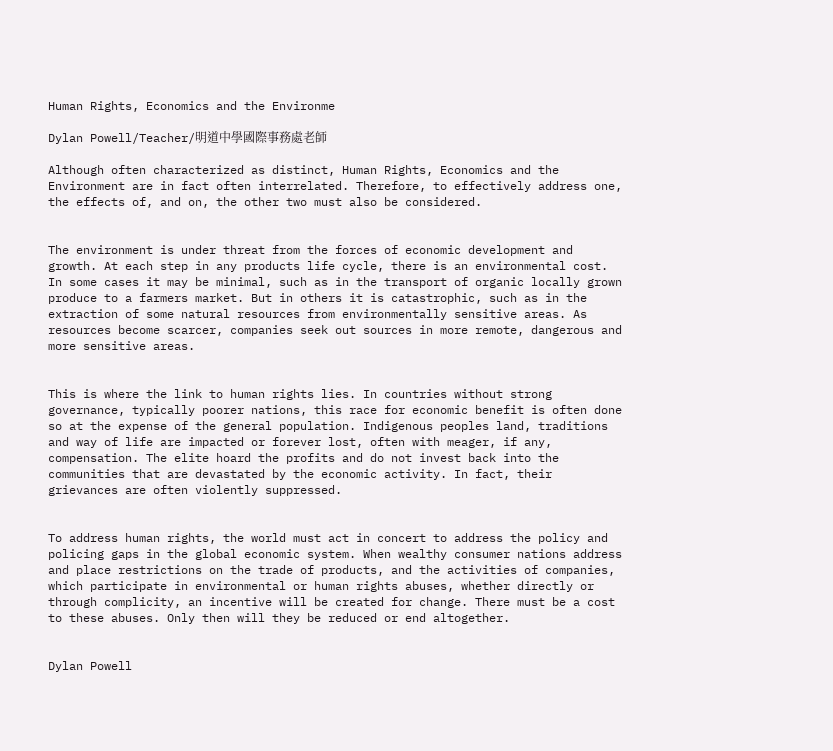Human Rights, Economics and the Environme

Dylan Powell/Teacher/明道中學國際事務處老師

Although often characterized as distinct, Human Rights, Economics and the Environment are in fact often interrelated. Therefore, to effectively address one, the effects of, and on, the other two must also be considered.


The environment is under threat from the forces of economic development and growth. At each step in any products life cycle, there is an environmental cost. In some cases it may be minimal, such as in the transport of organic locally grown produce to a farmers market. But in others it is catastrophic, such as in the extraction of some natural resources from environmentally sensitive areas. As resources become scarcer, companies seek out sources in more remote, dangerous and more sensitive areas.


This is where the link to human rights lies. In countries without strong governance, typically poorer nations, this race for economic benefit is often done so at the expense of the general population. Indigenous peoples land, traditions and way of life are impacted or forever lost, often with meager, if any, compensation. The elite hoard the profits and do not invest back into the communities that are devastated by the economic activity. In fact, their grievances are often violently suppressed.


To address human rights, the world must act in concert to address the policy and policing gaps in the global economic system. When wealthy consumer nations address and place restrictions on the trade of products, and the activities of companies, which participate in environmental or human rights abuses, whether directly or through complicity, an incentive will be created for change. There must be a cost to these abuses. Only then will they be reduced or end altogether.


Dylan Powell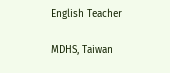English Teacher

MDHS, Taiwan